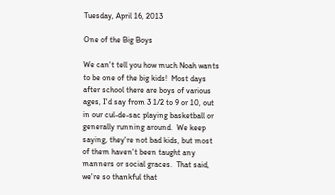Tuesday, April 16, 2013

One of the Big Boys

We can't tell you how much Noah wants to be one of the big kids!  Most days after school there are boys of various ages, I'd say from 3 1/2 to 9 or 10, out in our cul-de-sac playing basketball or generally running around.  We keep saying, they're not bad kids, but most of them haven't been taught any manners or social graces.  That said, we're so thankful that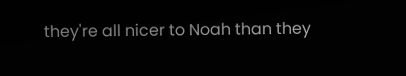they're all nicer to Noah than they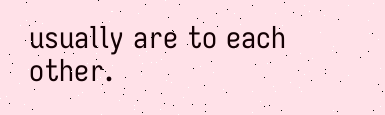usually are to each other.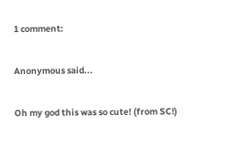1 comment:

Anonymous said...

Oh my god this was so cute! (from SC!)